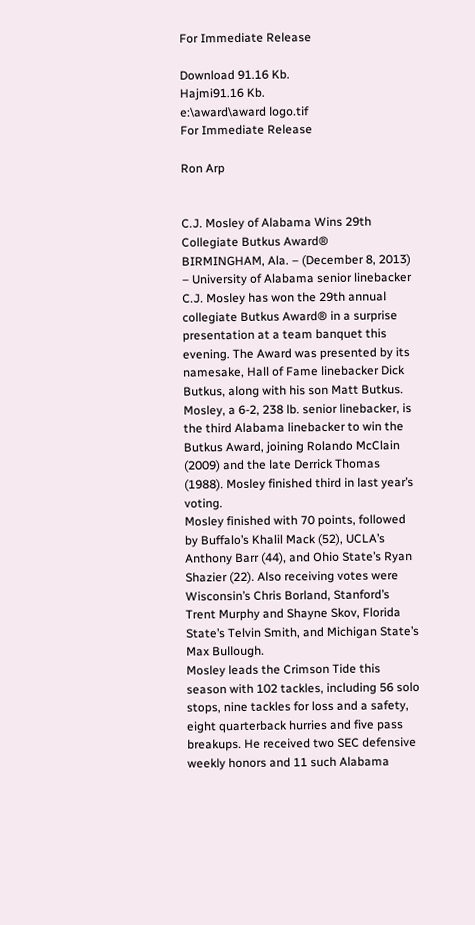For Immediate Release

Download 91.16 Kb.
Hajmi91.16 Kb.
e:\award\award logo.tif
For Immediate Release

Ron Arp


C.J. Mosley of Alabama Wins 29th Collegiate Butkus Award®
BIRMINGHAM, Ala. – (December 8, 2013) – University of Alabama senior linebacker C.J. Mosley has won the 29th annual collegiate Butkus Award® in a surprise presentation at a team banquet this evening. The Award was presented by its namesake, Hall of Fame linebacker Dick Butkus, along with his son Matt Butkus.
Mosley, a 6-2, 238 lb. senior linebacker, is the third Alabama linebacker to win the Butkus Award, joining Rolando McClain (2009) and the late Derrick Thomas (1988). Mosley finished third in last year’s voting.
Mosley finished with 70 points, followed by Buffalo’s Khalil Mack (52), UCLA’s Anthony Barr (44), and Ohio State’s Ryan Shazier (22). Also receiving votes were Wisconsin’s Chris Borland, Stanford’s Trent Murphy and Shayne Skov, Florida State’s Telvin Smith, and Michigan State’s Max Bullough.
Mosley leads the Crimson Tide this season with 102 tackles, including 56 solo stops, nine tackles for loss and a safety, eight quarterback hurries and five pass breakups. He received two SEC defensive weekly honors and 11 such Alabama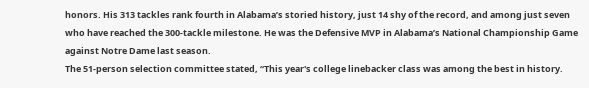honors. His 313 tackles rank fourth in Alabama’s storied history, just 14 shy of the record, and among just seven who have reached the 300-tackle milestone. He was the Defensive MVP in Alabama’s National Championship Game against Notre Dame last season.
The 51-person selection committee stated, “This year's college linebacker class was among the best in history.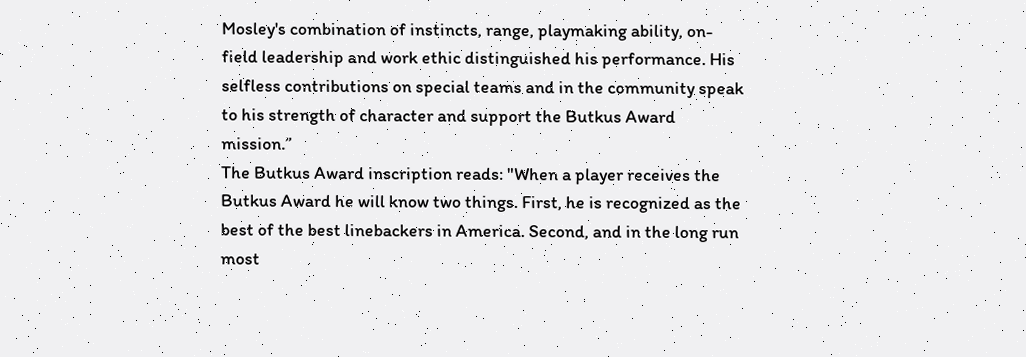Mosley's combination of instincts, range, playmaking ability, on-field leadership and work ethic distinguished his performance. His selfless contributions on special teams and in the community speak to his strength of character and support the Butkus Award mission.”
The Butkus Award inscription reads: "When a player receives the Butkus Award he will know two things. First, he is recognized as the best of the best linebackers in America. Second, and in the long run most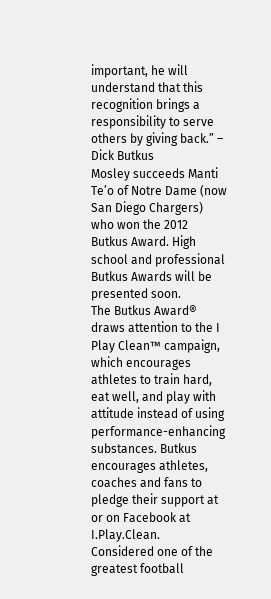important, he will understand that this recognition brings a responsibility to serve others by giving back.” – Dick Butkus
Mosley succeeds Manti Te’o of Notre Dame (now San Diego Chargers) who won the 2012 Butkus Award. High school and professional Butkus Awards will be presented soon.
The Butkus Award® draws attention to the I Play Clean™ campaign, which encourages athletes to train hard, eat well, and play with attitude instead of using performance-enhancing substances. Butkus encourages athletes, coaches and fans to pledge their support at or on Facebook at I.Play.Clean.
Considered one of the greatest football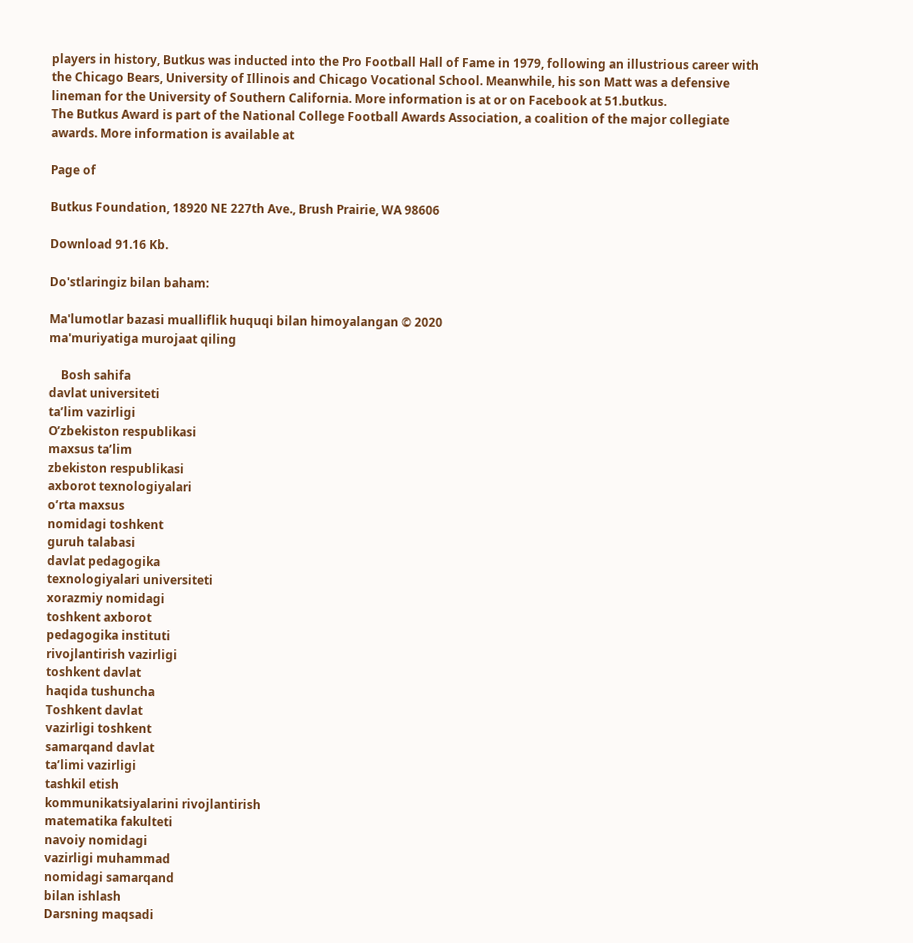players in history, Butkus was inducted into the Pro Football Hall of Fame in 1979, following an illustrious career with the Chicago Bears, University of Illinois and Chicago Vocational School. Meanwhile, his son Matt was a defensive lineman for the University of Southern California. More information is at or on Facebook at 51.butkus.
The Butkus Award is part of the National College Football Awards Association, a coalition of the major collegiate awards. More information is available at

Page of

Butkus Foundation, 18920 NE 227th Ave., Brush Prairie, WA 98606

Download 91.16 Kb.

Do'stlaringiz bilan baham:

Ma'lumotlar bazasi mualliflik huquqi bilan himoyalangan © 2020
ma'muriyatiga murojaat qiling

    Bosh sahifa
davlat universiteti
ta’lim vazirligi
O’zbekiston respublikasi
maxsus ta’lim
zbekiston respublikasi
axborot texnologiyalari
o’rta maxsus
nomidagi toshkent
guruh talabasi
davlat pedagogika
texnologiyalari universiteti
xorazmiy nomidagi
toshkent axborot
pedagogika instituti
rivojlantirish vazirligi
toshkent davlat
haqida tushuncha
Toshkent davlat
vazirligi toshkent
samarqand davlat
ta’limi vazirligi
tashkil etish
kommunikatsiyalarini rivojlantirish
matematika fakulteti
navoiy nomidagi
vazirligi muhammad
nomidagi samarqand
bilan ishlash
Darsning maqsadi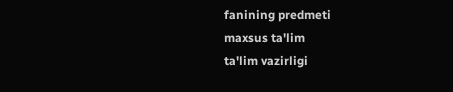fanining predmeti
maxsus ta'lim
ta'lim vazirligi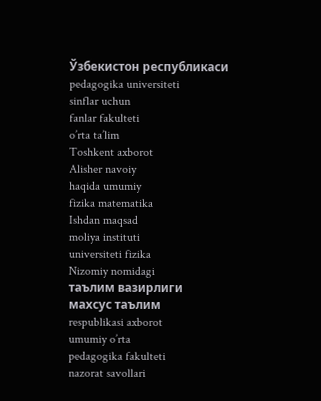Ўзбекистон республикаси
pedagogika universiteti
sinflar uchun
fanlar fakulteti
o’rta ta’lim
Toshkent axborot
Alisher navoiy
haqida umumiy
fizika matematika
Ishdan maqsad
moliya instituti
universiteti fizika
Nizomiy nomidagi
таълим вазирлиги
махсус таълим
respublikasi axborot
umumiy o’rta
pedagogika fakulteti
nazorat savollari